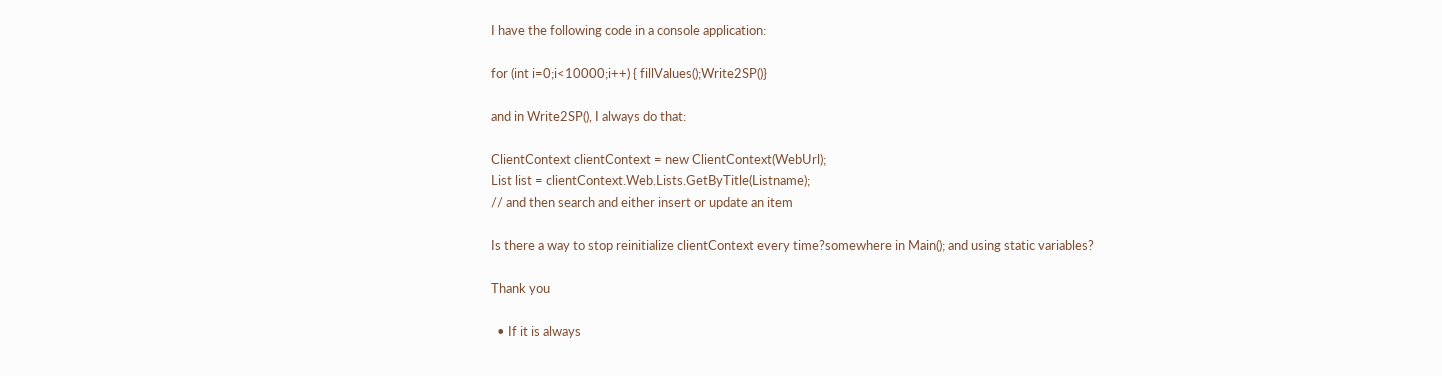I have the following code in a console application:

for (int i=0;i<10000;i++) { fillValues();Write2SP()}

and in Write2SP(), I always do that:

ClientContext clientContext = new ClientContext(WebUrl);
List list = clientContext.Web.Lists.GetByTitle(Listname);
// and then search and either insert or update an item

Is there a way to stop reinitialize clientContext every time?somewhere in Main(); and using static variables?

Thank you

  • If it is always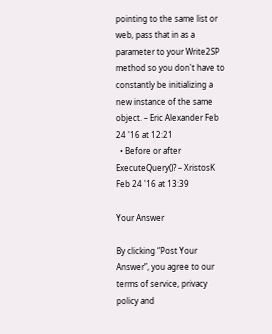pointing to the same list or web, pass that in as a parameter to your Write2SP method so you don't have to constantly be initializing a new instance of the same object. – Eric Alexander Feb 24 '16 at 12:21
  • Before or after ExecuteQuery()? – XristosK Feb 24 '16 at 13:39

Your Answer

By clicking “Post Your Answer”, you agree to our terms of service, privacy policy and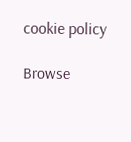cookie policy

Browse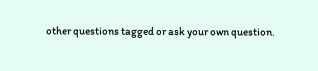other questions tagged or ask your own question.